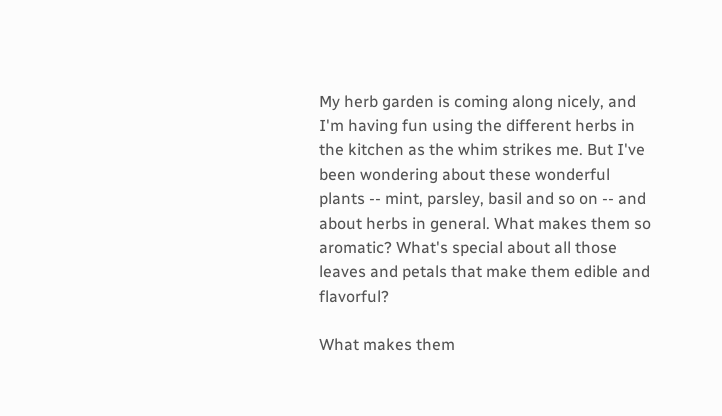My herb garden is coming along nicely, and I'm having fun using the different herbs in the kitchen as the whim strikes me. But I've been wondering about these wonderful plants -- mint, parsley, basil and so on -- and about herbs in general. What makes them so aromatic? What's special about all those leaves and petals that make them edible and flavorful?

What makes them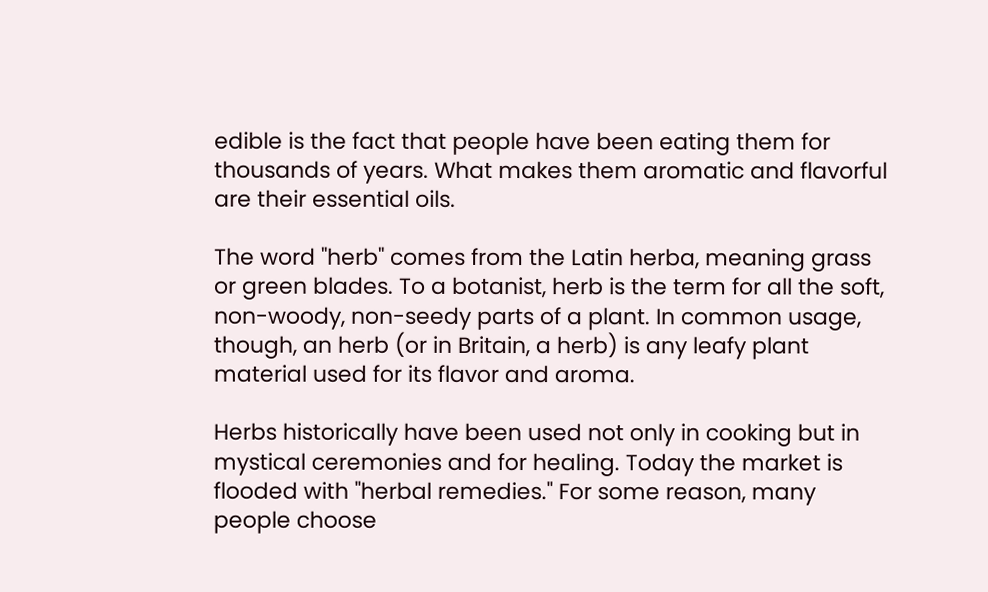edible is the fact that people have been eating them for thousands of years. What makes them aromatic and flavorful are their essential oils.

The word "herb" comes from the Latin herba, meaning grass or green blades. To a botanist, herb is the term for all the soft, non-woody, non-seedy parts of a plant. In common usage, though, an herb (or in Britain, a herb) is any leafy plant material used for its flavor and aroma.

Herbs historically have been used not only in cooking but in mystical ceremonies and for healing. Today the market is flooded with "herbal remedies." For some reason, many people choose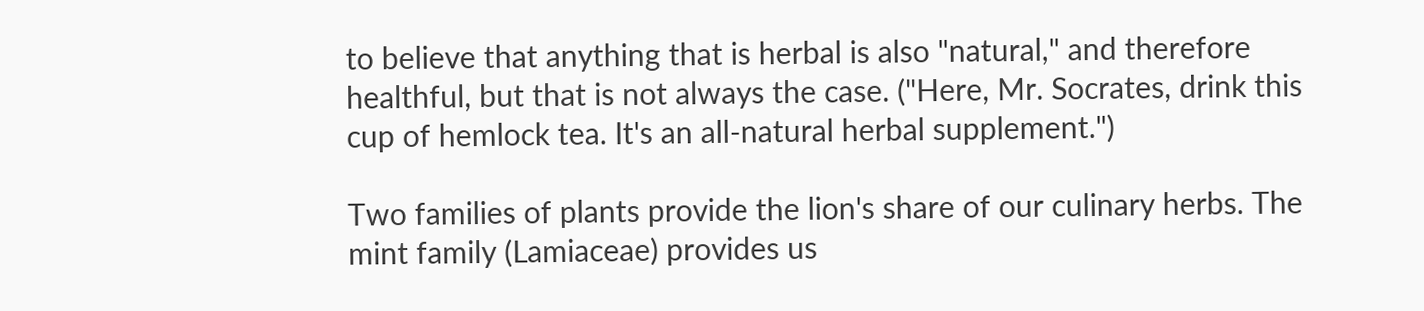to believe that anything that is herbal is also "natural," and therefore healthful, but that is not always the case. ("Here, Mr. Socrates, drink this cup of hemlock tea. It's an all-natural herbal supplement.")

Two families of plants provide the lion's share of our culinary herbs. The mint family (Lamiaceae) provides us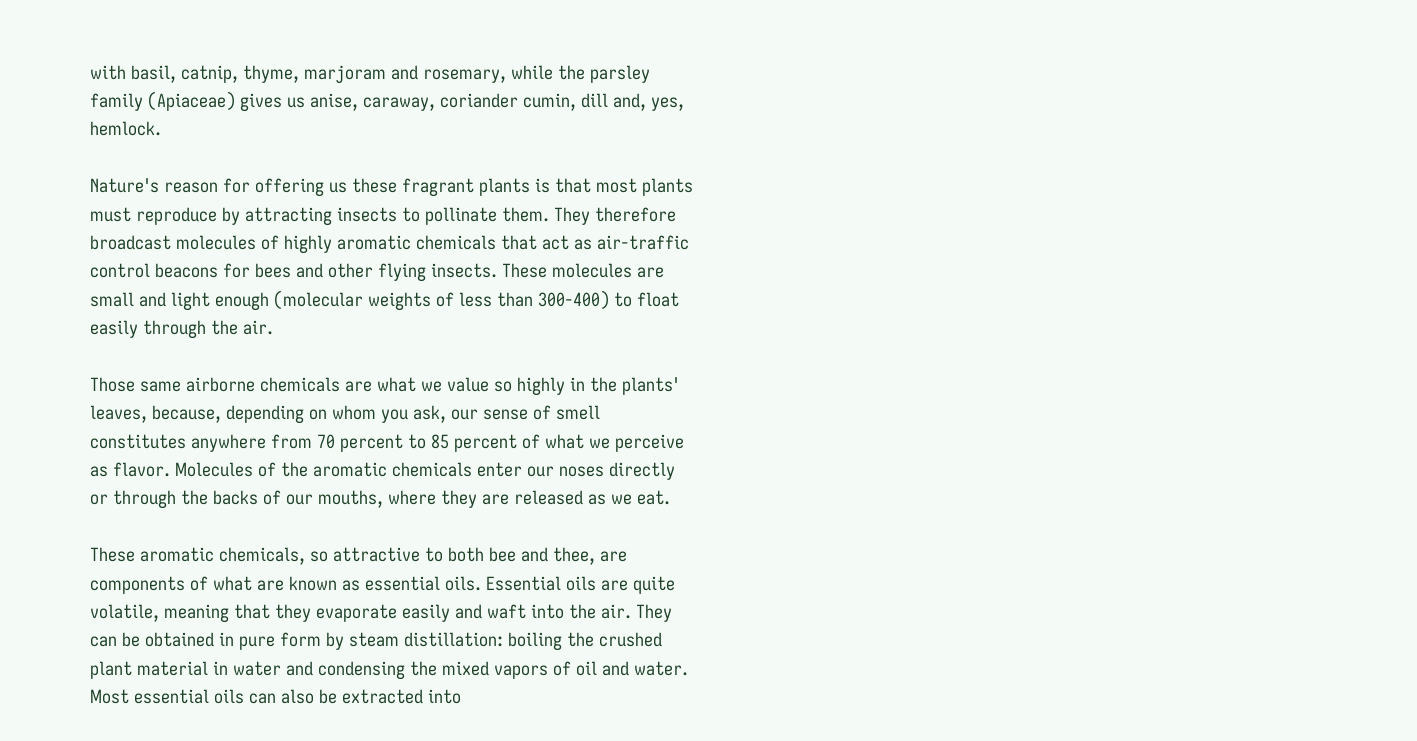with basil, catnip, thyme, marjoram and rosemary, while the parsley family (Apiaceae) gives us anise, caraway, coriander cumin, dill and, yes, hemlock.

Nature's reason for offering us these fragrant plants is that most plants must reproduce by attracting insects to pollinate them. They therefore broadcast molecules of highly aromatic chemicals that act as air-traffic control beacons for bees and other flying insects. These molecules are small and light enough (molecular weights of less than 300-400) to float easily through the air.

Those same airborne chemicals are what we value so highly in the plants' leaves, because, depending on whom you ask, our sense of smell constitutes anywhere from 70 percent to 85 percent of what we perceive as flavor. Molecules of the aromatic chemicals enter our noses directly or through the backs of our mouths, where they are released as we eat.

These aromatic chemicals, so attractive to both bee and thee, are components of what are known as essential oils. Essential oils are quite volatile, meaning that they evaporate easily and waft into the air. They can be obtained in pure form by steam distillation: boiling the crushed plant material in water and condensing the mixed vapors of oil and water. Most essential oils can also be extracted into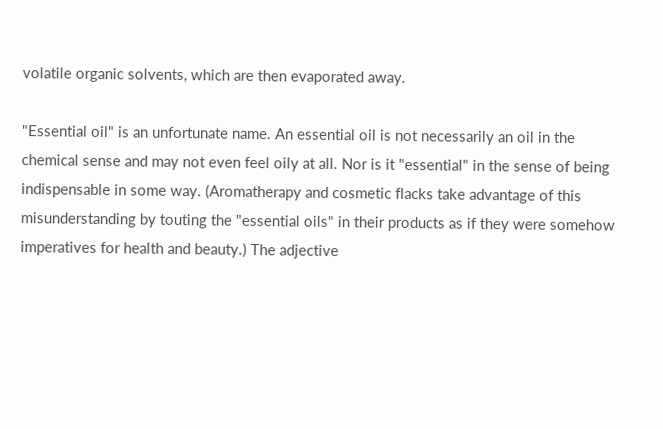volatile organic solvents, which are then evaporated away.

"Essential oil" is an unfortunate name. An essential oil is not necessarily an oil in the chemical sense and may not even feel oily at all. Nor is it "essential" in the sense of being indispensable in some way. (Aromatherapy and cosmetic flacks take advantage of this misunderstanding by touting the "essential oils" in their products as if they were somehow imperatives for health and beauty.) The adjective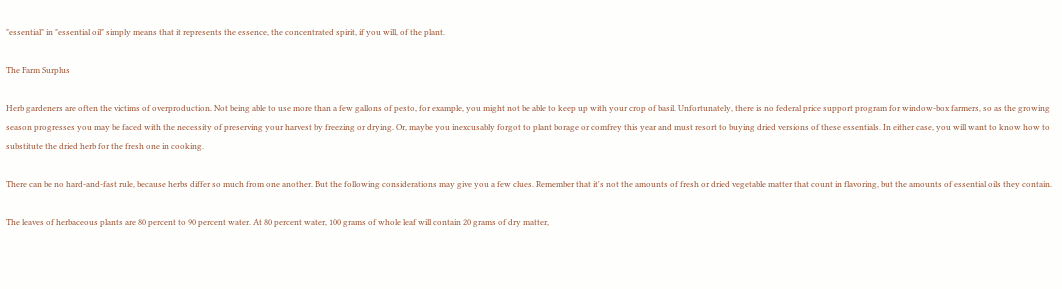"essential" in "essential oil" simply means that it represents the essence, the concentrated spirit, if you will, of the plant.

The Farm Surplus

Herb gardeners are often the victims of overproduction. Not being able to use more than a few gallons of pesto, for example, you might not be able to keep up with your crop of basil. Unfortunately, there is no federal price support program for window-box farmers, so as the growing season progresses you may be faced with the necessity of preserving your harvest by freezing or drying. Or, maybe you inexcusably forgot to plant borage or comfrey this year and must resort to buying dried versions of these essentials. In either case, you will want to know how to substitute the dried herb for the fresh one in cooking.

There can be no hard-and-fast rule, because herbs differ so much from one another. But the following considerations may give you a few clues. Remember that it's not the amounts of fresh or dried vegetable matter that count in flavoring, but the amounts of essential oils they contain.

The leaves of herbaceous plants are 80 percent to 90 percent water. At 80 percent water, 100 grams of whole leaf will contain 20 grams of dry matter,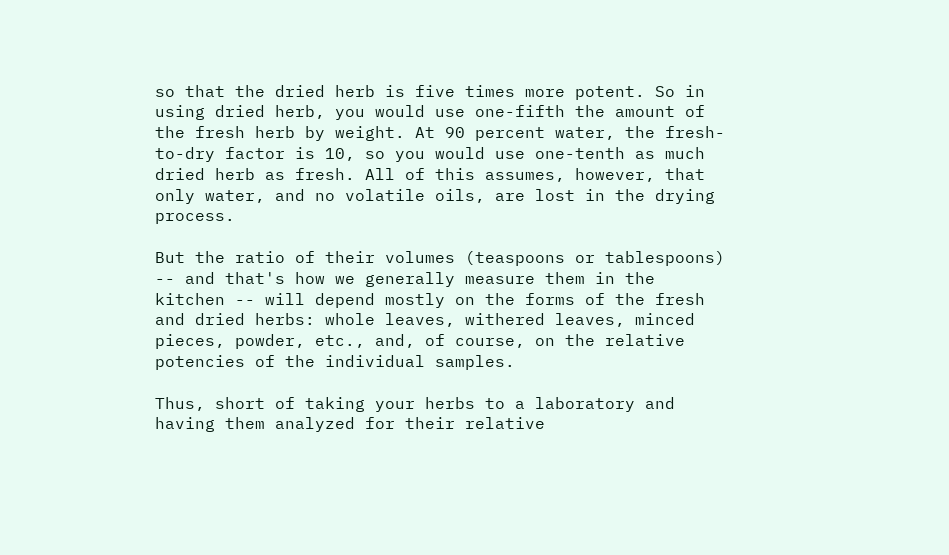so that the dried herb is five times more potent. So in using dried herb, you would use one-fifth the amount of the fresh herb by weight. At 90 percent water, the fresh-to-dry factor is 10, so you would use one-tenth as much dried herb as fresh. All of this assumes, however, that only water, and no volatile oils, are lost in the drying process.

But the ratio of their volumes (teaspoons or tablespoons) -- and that's how we generally measure them in the kitchen -- will depend mostly on the forms of the fresh and dried herbs: whole leaves, withered leaves, minced pieces, powder, etc., and, of course, on the relative potencies of the individual samples.

Thus, short of taking your herbs to a laboratory and having them analyzed for their relative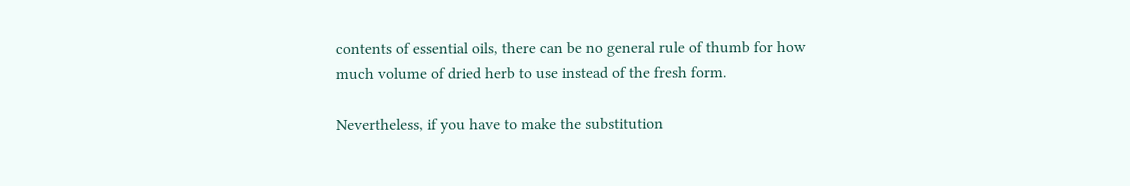contents of essential oils, there can be no general rule of thumb for how much volume of dried herb to use instead of the fresh form.

Nevertheless, if you have to make the substitution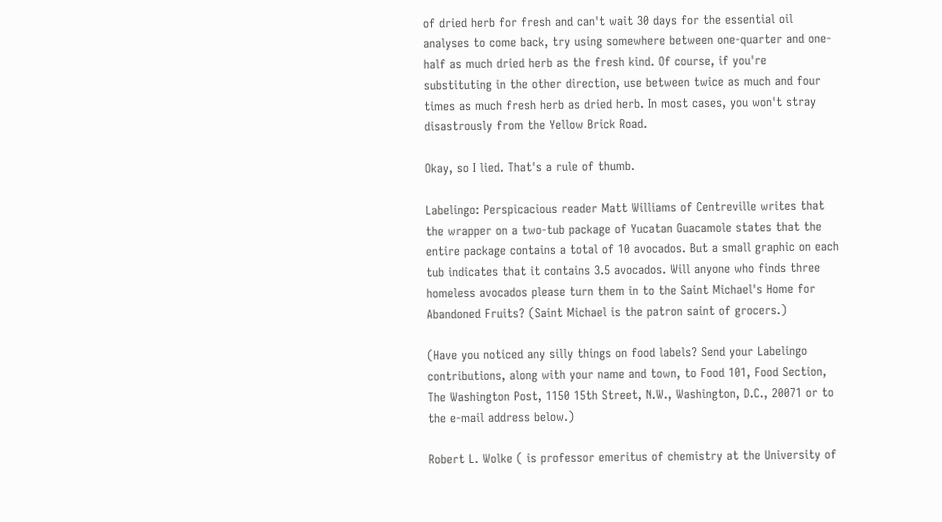of dried herb for fresh and can't wait 30 days for the essential oil analyses to come back, try using somewhere between one-quarter and one-half as much dried herb as the fresh kind. Of course, if you're substituting in the other direction, use between twice as much and four times as much fresh herb as dried herb. In most cases, you won't stray disastrously from the Yellow Brick Road.

Okay, so I lied. That's a rule of thumb.

Labelingo: Perspicacious reader Matt Williams of Centreville writes that the wrapper on a two-tub package of Yucatan Guacamole states that the entire package contains a total of 10 avocados. But a small graphic on each tub indicates that it contains 3.5 avocados. Will anyone who finds three homeless avocados please turn them in to the Saint Michael's Home for Abandoned Fruits? (Saint Michael is the patron saint of grocers.)

(Have you noticed any silly things on food labels? Send your Labelingo contributions, along with your name and town, to Food 101, Food Section, The Washington Post, 1150 15th Street, N.W., Washington, D.C., 20071 or to the e-mail address below.)

Robert L. Wolke ( is professor emeritus of chemistry at the University of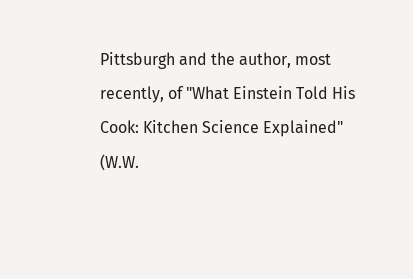Pittsburgh and the author, most recently, of "What Einstein Told His Cook: Kitchen Science Explained" (W.W.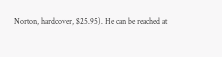Norton, hardcover, $25.95). He can be reached at